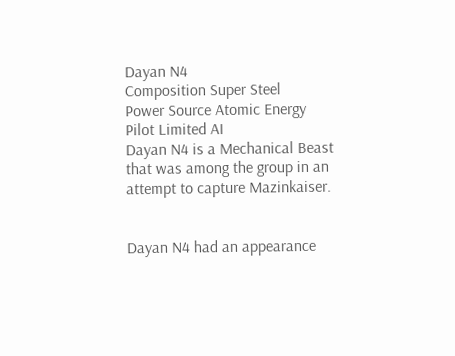Dayan N4
Composition Super Steel
Power Source Atomic Energy
Pilot Limited AI
Dayan N4 is a Mechanical Beast that was among the group in an attempt to capture Mazinkaiser.


Dayan N4 had an appearance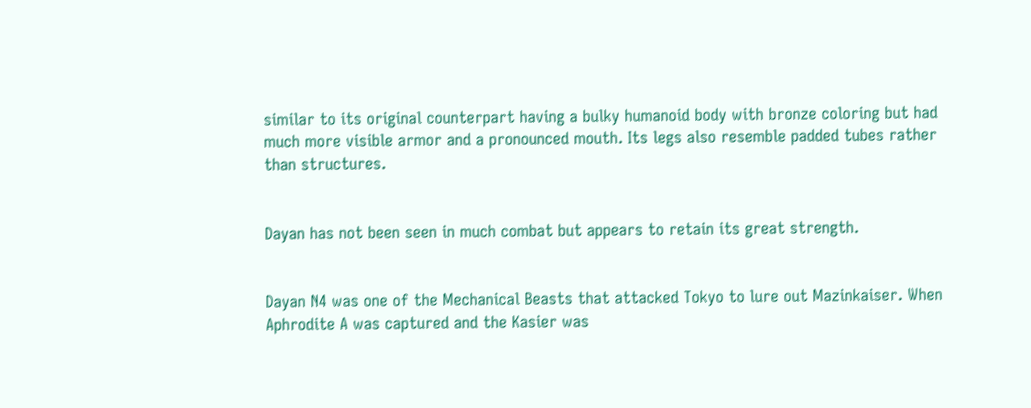similar to its original counterpart having a bulky humanoid body with bronze coloring but had much more visible armor and a pronounced mouth. Its legs also resemble padded tubes rather than structures.


Dayan has not been seen in much combat but appears to retain its great strength.


Dayan N4 was one of the Mechanical Beasts that attacked Tokyo to lure out Mazinkaiser. When Aphrodite A was captured and the Kasier was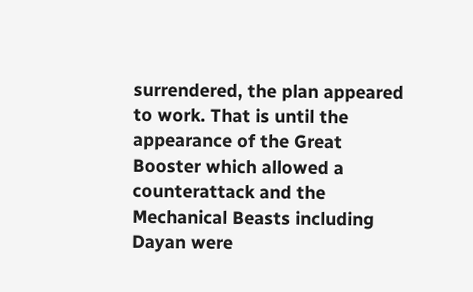surrendered, the plan appeared to work. That is until the appearance of the Great Booster which allowed a counterattack and the Mechanical Beasts including Dayan were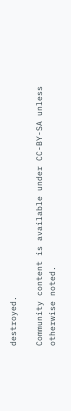destroyed.

Community content is available under CC-BY-SA unless otherwise noted.